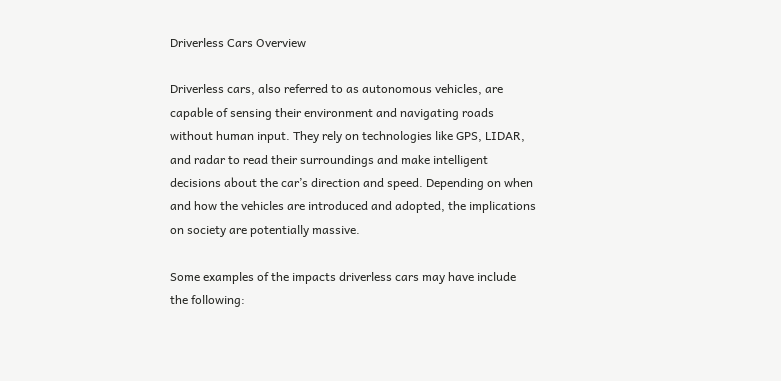Driverless Cars Overview

Driverless cars, also referred to as autonomous vehicles, are capable of sensing their environment and navigating roads without human input. They rely on technologies like GPS, LIDAR, and radar to read their surroundings and make intelligent decisions about the car’s direction and speed. Depending on when and how the vehicles are introduced and adopted, the implications on society are potentially massive.

Some examples of the impacts driverless cars may have include the following: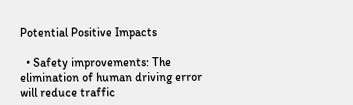Potential Positive Impacts

  • Safety improvements: The elimination of human driving error will reduce traffic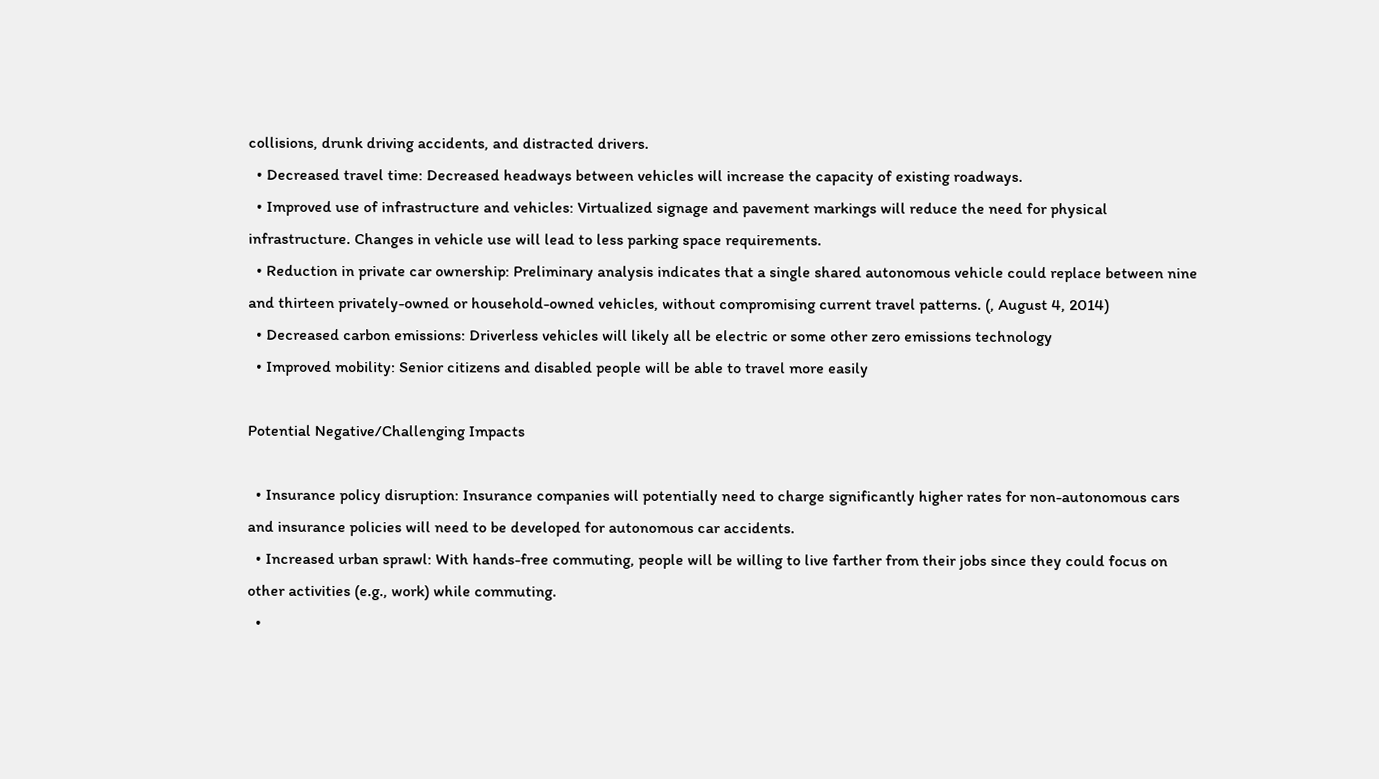collisions, drunk driving accidents, and distracted drivers.
  • Decreased travel time: Decreased headways between vehicles will increase the capacity of existing roadways.
  • Improved use of infrastructure and vehicles: Virtualized signage and pavement markings will reduce the need for physical infrastructure. Changes in vehicle use will lead to less parking space requirements.
  • Reduction in private car ownership: Preliminary analysis indicates that a single shared autonomous vehicle could replace between nine and thirteen privately-owned or household-owned vehicles, without compromising current travel patterns. (, August 4, 2014)
  • Decreased carbon emissions: Driverless vehicles will likely all be electric or some other zero emissions technology
  • Improved mobility: Senior citizens and disabled people will be able to travel more easily

Potential Negative/Challenging Impacts

  • Insurance policy disruption: Insurance companies will potentially need to charge significantly higher rates for non-autonomous cars and insurance policies will need to be developed for autonomous car accidents.
  • Increased urban sprawl: With hands-free commuting, people will be willing to live farther from their jobs since they could focus on other activities (e.g., work) while commuting.
  •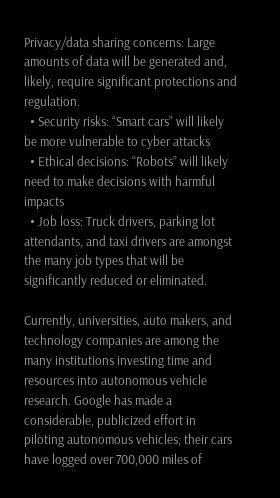Privacy/data sharing concerns: Large amounts of data will be generated and, likely, require significant protections and regulation.
  • Security risks: “Smart cars” will likely be more vulnerable to cyber attacks
  • Ethical decisions: “Robots” will likely need to make decisions with harmful impacts
  • Job loss: Truck drivers, parking lot attendants, and taxi drivers are amongst the many job types that will be significantly reduced or eliminated.

Currently, universities, auto makers, and technology companies are among the many institutions investing time and resources into autonomous vehicle research. Google has made a considerable, publicized effort in piloting autonomous vehicles; their cars have logged over 700,000 miles of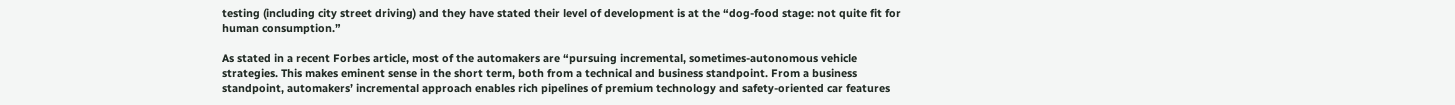testing (including city street driving) and they have stated their level of development is at the “dog-food stage: not quite fit for human consumption.”

As stated in a recent Forbes article, most of the automakers are “pursuing incremental, sometimes-autonomous vehicle strategies. This makes eminent sense in the short term, both from a technical and business standpoint. From a business standpoint, automakers’ incremental approach enables rich pipelines of premium technology and safety-oriented car features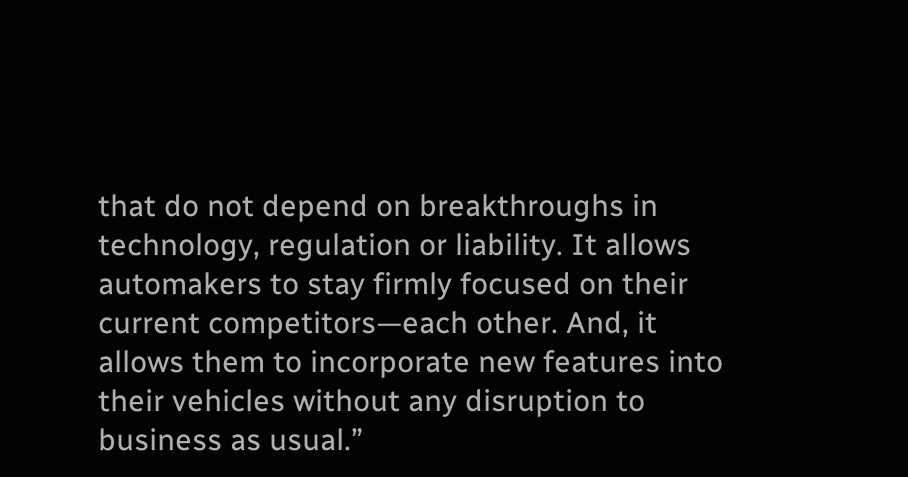that do not depend on breakthroughs in technology, regulation or liability. It allows automakers to stay firmly focused on their current competitors—each other. And, it allows them to incorporate new features into their vehicles without any disruption to business as usual.”